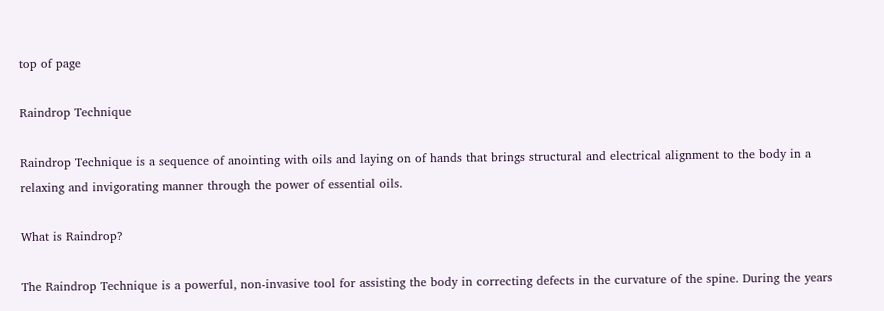top of page

Raindrop Technique

Raindrop Technique is a sequence of anointing with oils and laying on of hands that brings structural and electrical alignment to the body in a relaxing and invigorating manner through the power of essential oils.

What is Raindrop?

The Raindrop Technique is a powerful, non-invasive tool for assisting the body in correcting defects in the curvature of the spine. During the years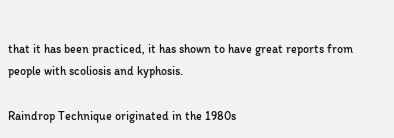that it has been practiced, it has shown to have great reports from people with scoliosis and kyphosis.

Raindrop Technique originated in the 1980s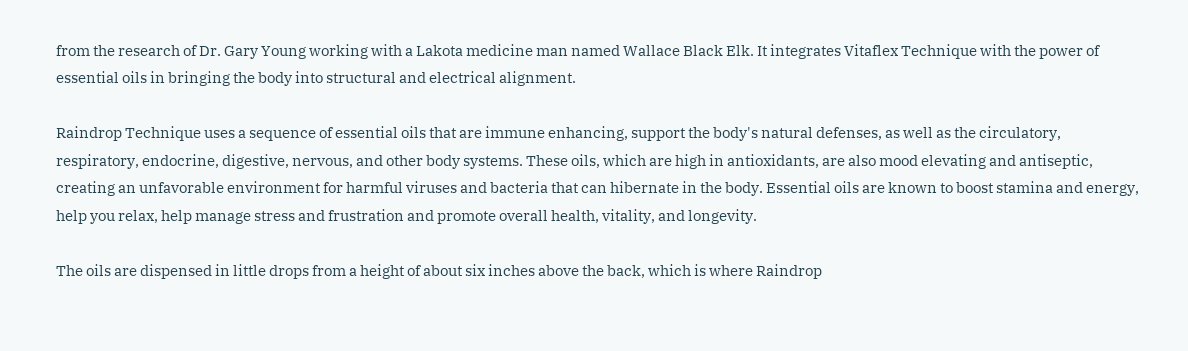from the research of Dr. Gary Young working with a Lakota medicine man named Wallace Black Elk. It integrates Vitaflex Technique with the power of essential oils in bringing the body into structural and electrical alignment.

Raindrop Technique uses a sequence of essential oils that are immune enhancing, support the body's natural defenses, as well as the circulatory, respiratory, endocrine, digestive, nervous, and other body systems. These oils, which are high in antioxidants, are also mood elevating and antiseptic, creating an unfavorable environment for harmful viruses and bacteria that can hibernate in the body. Essential oils are known to boost stamina and energy, help you relax, help manage stress and frustration and promote overall health, vitality, and longevity.

The oils are dispensed in little drops from a height of about six inches above the back, which is where Raindrop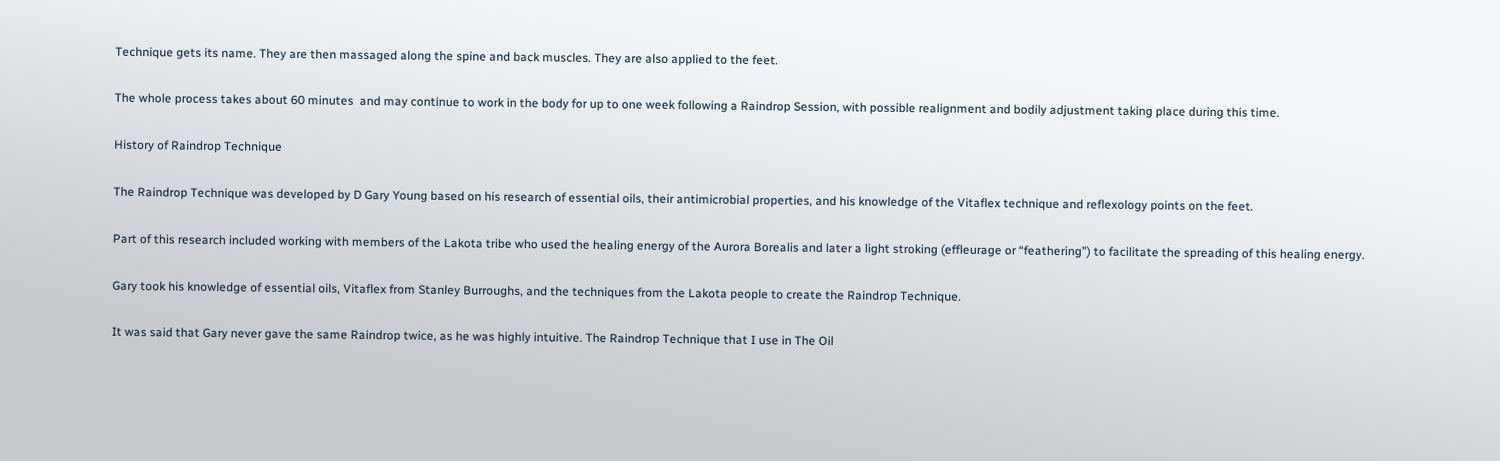Technique gets its name. They are then massaged along the spine and back muscles. They are also applied to the feet.

The whole process takes about 60 minutes  and may continue to work in the body for up to one week following a Raindrop Session, with possible realignment and bodily adjustment taking place during this time.

History of Raindrop Technique

The Raindrop Technique was developed by D Gary Young based on his research of essential oils, their antimicrobial properties, and his knowledge of the Vitaflex technique and reflexology points on the feet.

Part of this research included working with members of the Lakota tribe who used the healing energy of the Aurora Borealis and later a light stroking (effleurage or “feathering”) to facilitate the spreading of this healing energy.

Gary took his knowledge of essential oils, Vitaflex from Stanley Burroughs, and the techniques from the Lakota people to create the Raindrop Technique.

It was said that Gary never gave the same Raindrop twice, as he was highly intuitive. The Raindrop Technique that I use in The Oil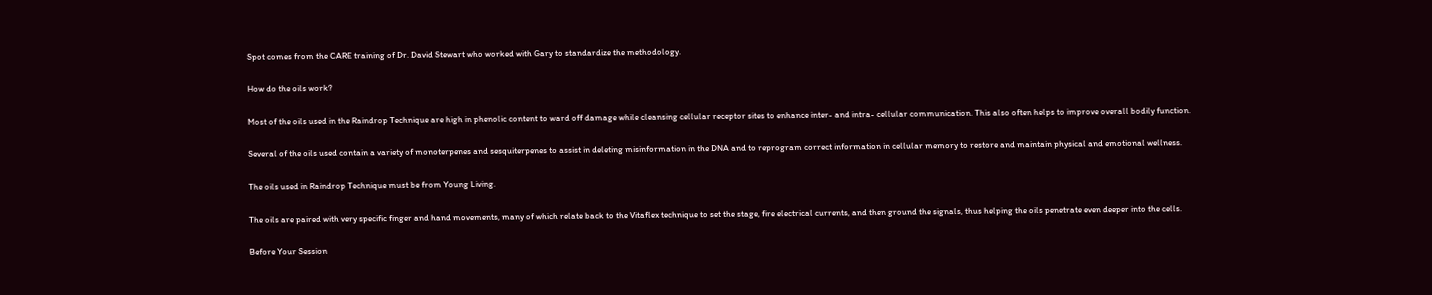Spot comes from the CARE training of Dr. David Stewart who worked with Gary to standardize the methodology.

How do the oils work?

Most of the oils used in the Raindrop Technique are high in phenolic content to ward off damage while cleansing cellular receptor sites to enhance inter- and intra- cellular communication. This also often helps to improve overall bodily function.

Several of the oils used contain a variety of monoterpenes and sesquiterpenes to assist in deleting misinformation in the DNA and to reprogram correct information in cellular memory to restore and maintain physical and emotional wellness.

The oils used in Raindrop Technique must be from Young Living.

The oils are paired with very specific finger and hand movements, many of which relate back to the Vitaflex technique to set the stage, fire electrical currents, and then ground the signals, thus helping the oils penetrate even deeper into the cells.

Before Your Session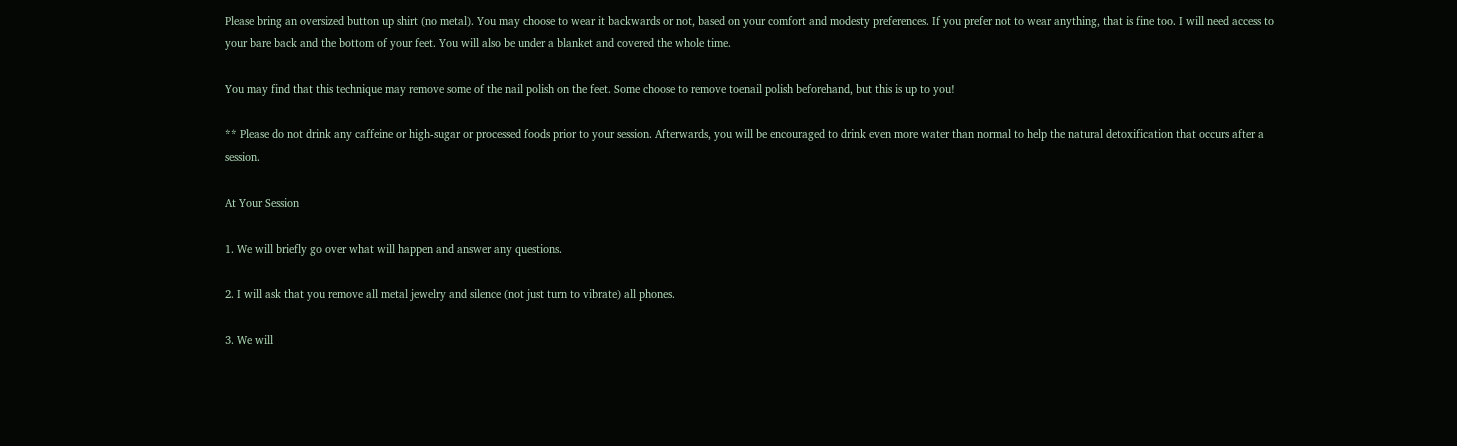Please bring an oversized button up shirt (no metal). You may choose to wear it backwards or not, based on your comfort and modesty preferences. If you prefer not to wear anything, that is fine too. I will need access to your bare back and the bottom of your feet. You will also be under a blanket and covered the whole time.

You may find that this technique may remove some of the nail polish on the feet. Some choose to remove toenail polish beforehand, but this is up to you!

** Please do not drink any caffeine or high-sugar or processed foods prior to your session. Afterwards, you will be encouraged to drink even more water than normal to help the natural detoxification that occurs after a session.

At Your Session

1. We will briefly go over what will happen and answer any questions.

2. I will ask that you remove all metal jewelry and silence (not just turn to vibrate) all phones.

3. We will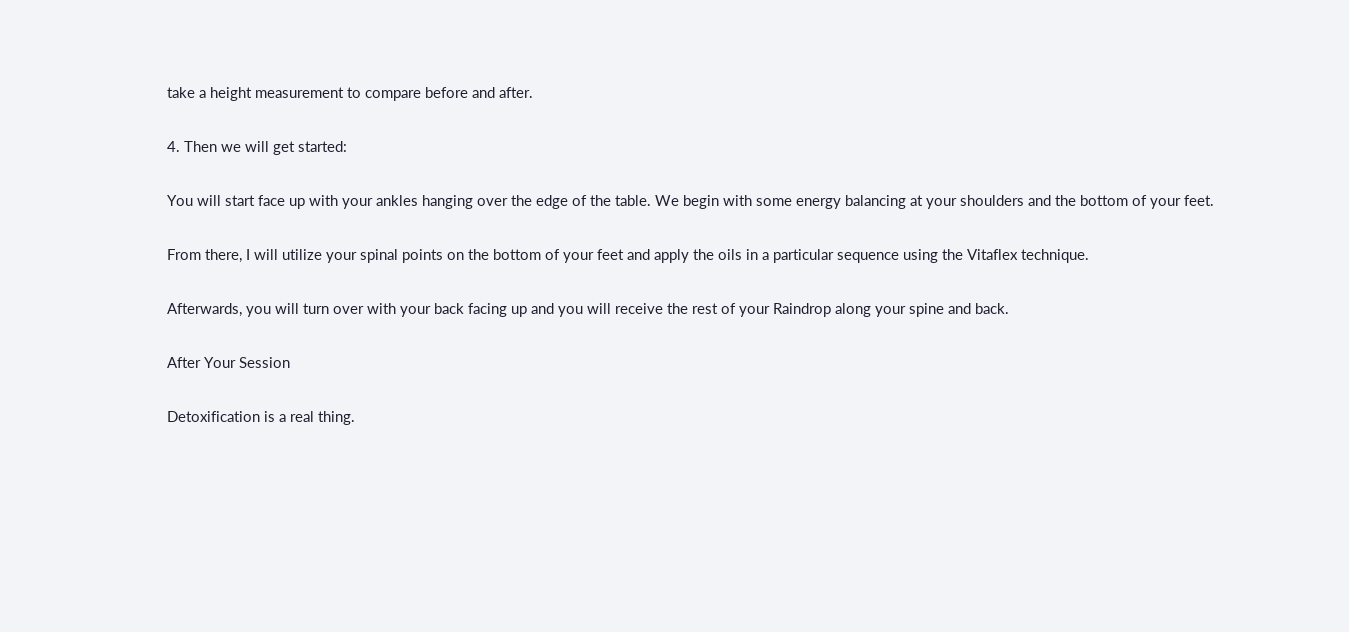take a height measurement to compare before and after.

4. Then we will get started:

You will start face up with your ankles hanging over the edge of the table. We begin with some energy balancing at your shoulders and the bottom of your feet.

From there, I will utilize your spinal points on the bottom of your feet and apply the oils in a particular sequence using the Vitaflex technique.

Afterwards, you will turn over with your back facing up and you will receive the rest of your Raindrop along your spine and back.

After Your Session

Detoxification is a real thing.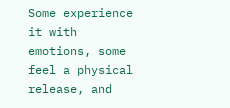Some experience it with emotions, some feel a physical release, and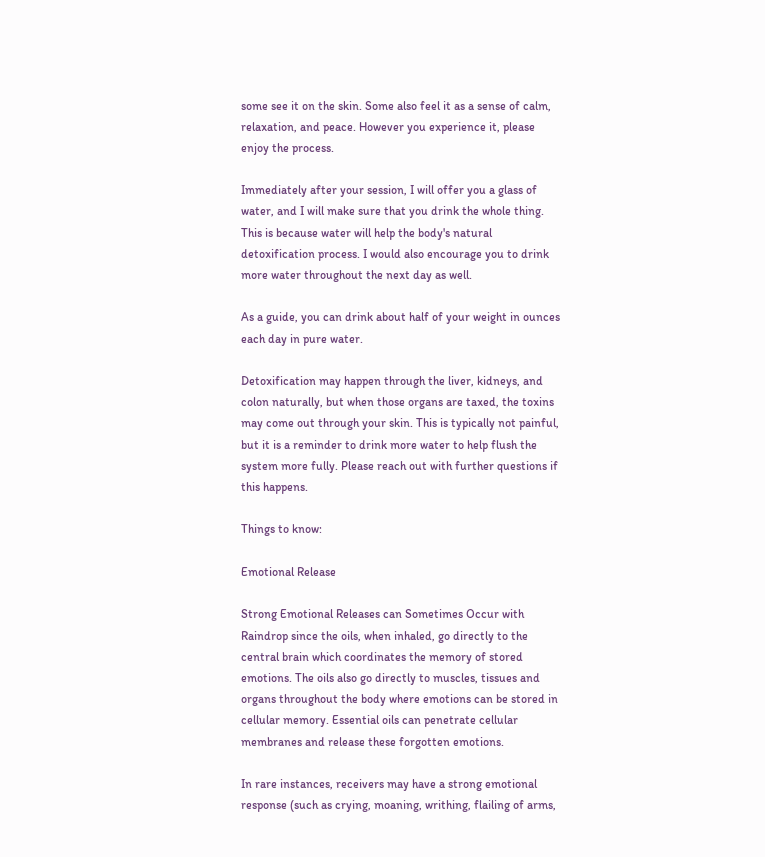some see it on the skin. Some also feel it as a sense of calm, relaxation, and peace. However you experience it, please enjoy the process.

Immediately after your session, I will offer you a glass of water, and I will make sure that you drink the whole thing. This is because water will help the body's natural detoxification process. I would also encourage you to drink more water throughout the next day as well.

As a guide, you can drink about half of your weight in ounces each day in pure water.

Detoxification may happen through the liver, kidneys, and colon naturally, but when those organs are taxed, the toxins may come out through your skin. This is typically not painful, but it is a reminder to drink more water to help flush the system more fully. Please reach out with further questions if this happens.

Things to know:

Emotional Release

Strong Emotional Releases can Sometimes Occur with Raindrop since the oils, when inhaled, go directly to the central brain which coordinates the memory of stored emotions. The oils also go directly to muscles, tissues and organs throughout the body where emotions can be stored in cellular memory. Essential oils can penetrate cellular membranes and release these forgotten emotions.

In rare instances, receivers may have a strong emotional response (such as crying, moaning, writhing, flailing of arms,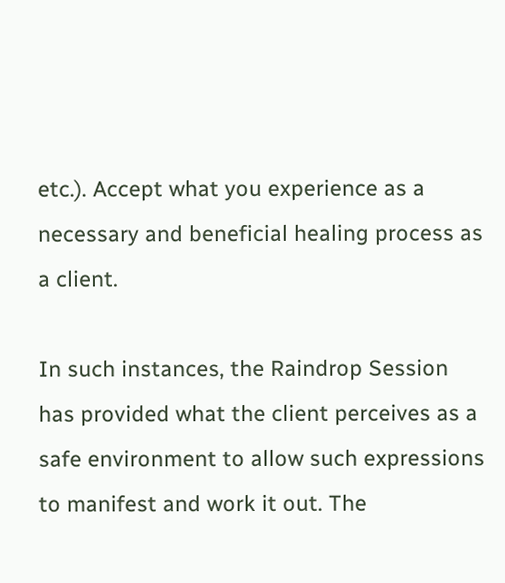etc.). Accept what you experience as a necessary and beneficial healing process as a client.

In such instances, the Raindrop Session has provided what the client perceives as a safe environment to allow such expressions to manifest and work it out. The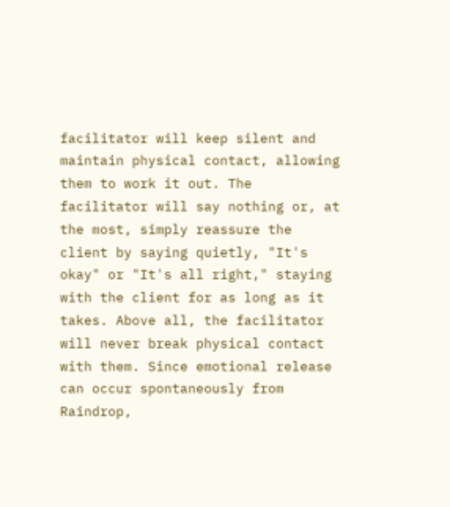facilitator will keep silent and maintain physical contact, allowing them to work it out. The facilitator will say nothing or, at the most, simply reassure the client by saying quietly, "It's okay" or "It's all right," staying with the client for as long as it takes. Above all, the facilitator will never break physical contact with them. Since emotional release can occur spontaneously from Raindrop,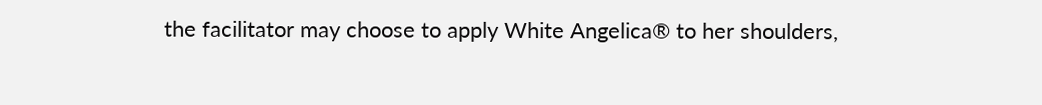the facilitator may choose to apply White Angelica® to her shoulders,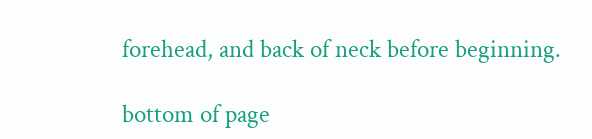forehead, and back of neck before beginning.

bottom of page